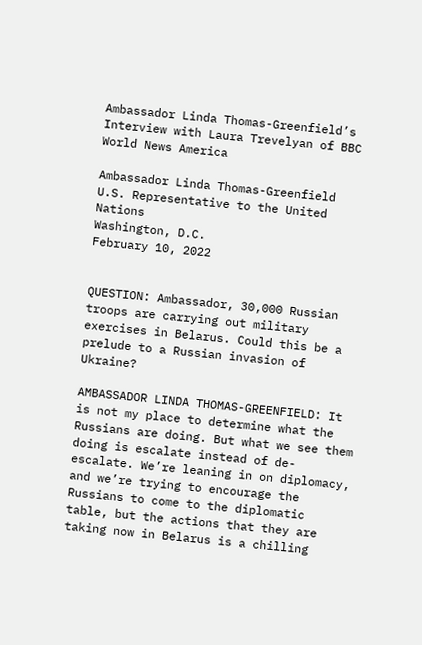Ambassador Linda Thomas-Greenfield’s Interview with Laura Trevelyan of BBC World News America

Ambassador Linda Thomas-Greenfield
U.S. Representative to the United Nations
Washington, D.C.
February 10, 2022


QUESTION: Ambassador, 30,000 Russian troops are carrying out military exercises in Belarus. Could this be a prelude to a Russian invasion of Ukraine?

AMBASSADOR LINDA THOMAS-GREENFIELD: It is not my place to determine what the Russians are doing. But what we see them doing is escalate instead of de-escalate. We’re leaning in on diplomacy, and we’re trying to encourage the Russians to come to the diplomatic table, but the actions that they are taking now in Belarus is a chilling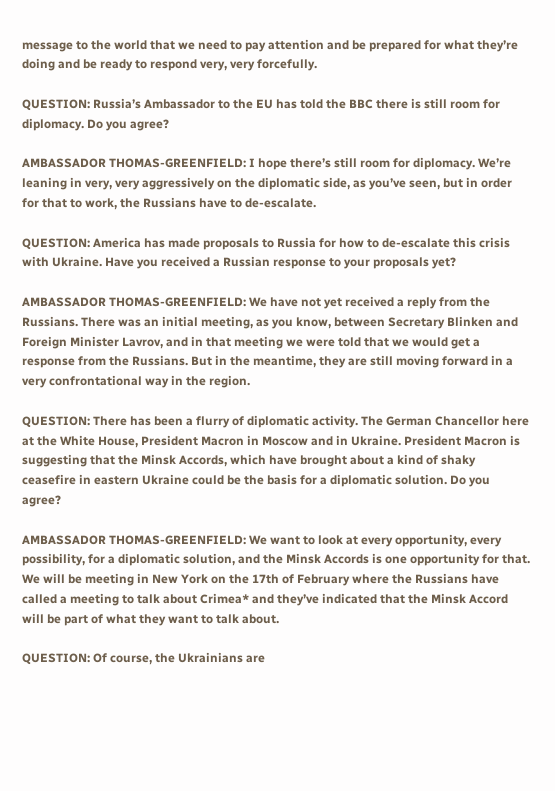message to the world that we need to pay attention and be prepared for what they’re doing and be ready to respond very, very forcefully.

QUESTION: Russia’s Ambassador to the EU has told the BBC there is still room for diplomacy. Do you agree?

AMBASSADOR THOMAS-GREENFIELD: I hope there’s still room for diplomacy. We’re leaning in very, very aggressively on the diplomatic side, as you’ve seen, but in order for that to work, the Russians have to de-escalate.

QUESTION: America has made proposals to Russia for how to de-escalate this crisis with Ukraine. Have you received a Russian response to your proposals yet?

AMBASSADOR THOMAS-GREENFIELD: We have not yet received a reply from the Russians. There was an initial meeting, as you know, between Secretary Blinken and Foreign Minister Lavrov, and in that meeting we were told that we would get a response from the Russians. But in the meantime, they are still moving forward in a very confrontational way in the region.

QUESTION: There has been a flurry of diplomatic activity. The German Chancellor here at the White House, President Macron in Moscow and in Ukraine. President Macron is suggesting that the Minsk Accords, which have brought about a kind of shaky ceasefire in eastern Ukraine could be the basis for a diplomatic solution. Do you agree?

AMBASSADOR THOMAS-GREENFIELD: We want to look at every opportunity, every possibility, for a diplomatic solution, and the Minsk Accords is one opportunity for that. We will be meeting in New York on the 17th of February where the Russians have called a meeting to talk about Crimea* and they’ve indicated that the Minsk Accord will be part of what they want to talk about.

QUESTION: Of course, the Ukrainians are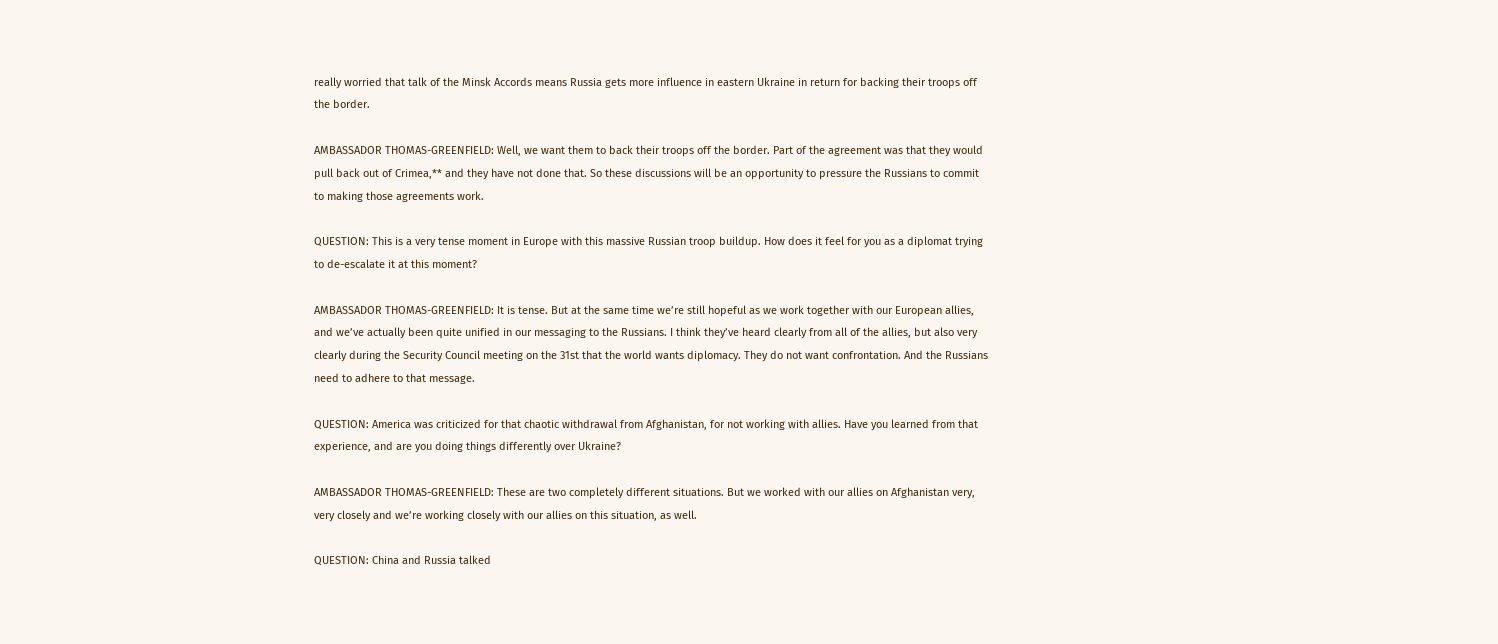really worried that talk of the Minsk Accords means Russia gets more influence in eastern Ukraine in return for backing their troops off the border.

AMBASSADOR THOMAS-GREENFIELD: Well, we want them to back their troops off the border. Part of the agreement was that they would pull back out of Crimea,** and they have not done that. So these discussions will be an opportunity to pressure the Russians to commit to making those agreements work.

QUESTION: This is a very tense moment in Europe with this massive Russian troop buildup. How does it feel for you as a diplomat trying to de-escalate it at this moment?

AMBASSADOR THOMAS-GREENFIELD: It is tense. But at the same time we’re still hopeful as we work together with our European allies, and we’ve actually been quite unified in our messaging to the Russians. I think they’ve heard clearly from all of the allies, but also very clearly during the Security Council meeting on the 31st that the world wants diplomacy. They do not want confrontation. And the Russians need to adhere to that message.

QUESTION: America was criticized for that chaotic withdrawal from Afghanistan, for not working with allies. Have you learned from that experience, and are you doing things differently over Ukraine?

AMBASSADOR THOMAS-GREENFIELD: These are two completely different situations. But we worked with our allies on Afghanistan very, very closely and we’re working closely with our allies on this situation, as well.

QUESTION: China and Russia talked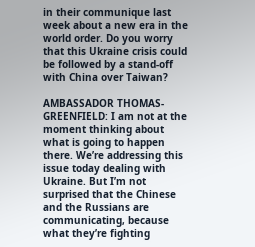in their communique last week about a new era in the world order. Do you worry that this Ukraine crisis could be followed by a stand-off with China over Taiwan?

AMBASSADOR THOMAS-GREENFIELD: I am not at the moment thinking about what is going to happen there. We’re addressing this issue today dealing with Ukraine. But I’m not surprised that the Chinese and the Russians are communicating, because what they’re fighting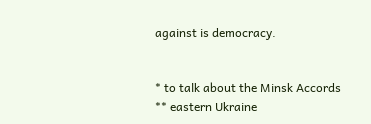against is democracy.


* to talk about the Minsk Accords
** eastern Ukraine